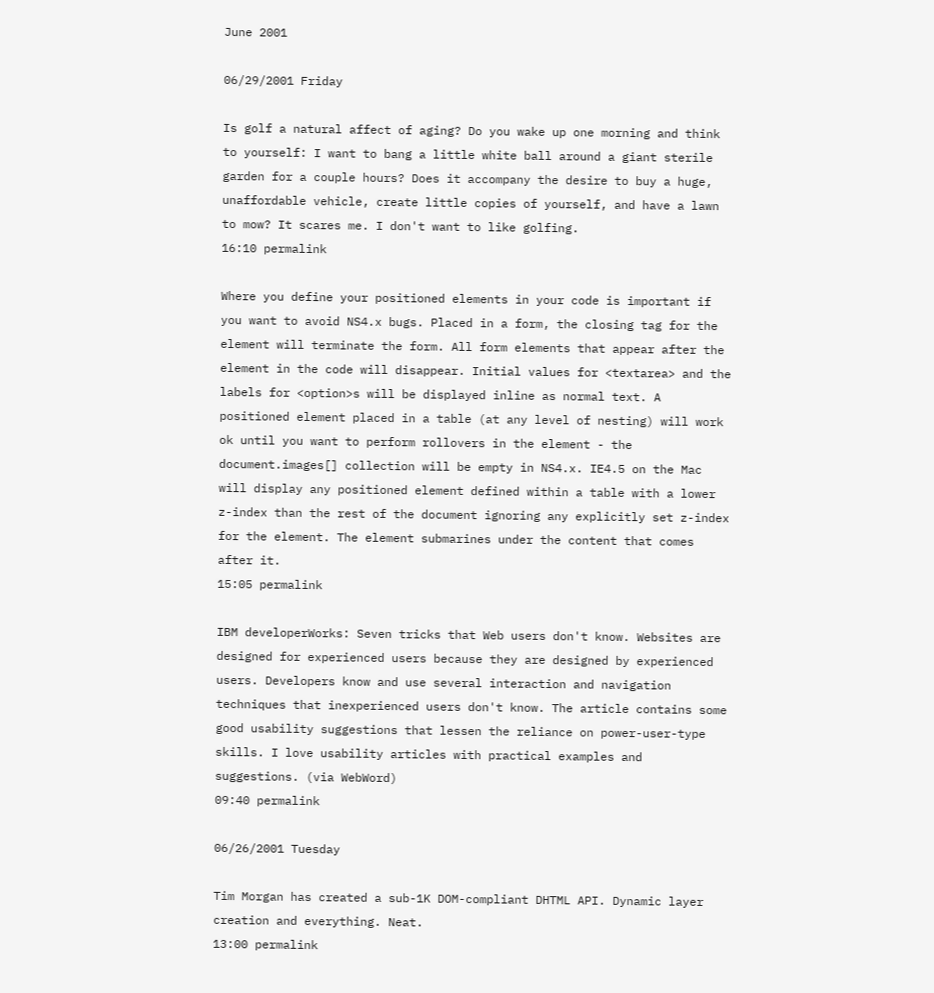June 2001

06/29/2001 Friday

Is golf a natural affect of aging? Do you wake up one morning and think to yourself: I want to bang a little white ball around a giant sterile garden for a couple hours? Does it accompany the desire to buy a huge, unaffordable vehicle, create little copies of yourself, and have a lawn to mow? It scares me. I don't want to like golfing.
16:10 permalink

Where you define your positioned elements in your code is important if you want to avoid NS4.x bugs. Placed in a form, the closing tag for the element will terminate the form. All form elements that appear after the element in the code will disappear. Initial values for <textarea> and the labels for <option>s will be displayed inline as normal text. A positioned element placed in a table (at any level of nesting) will work ok until you want to perform rollovers in the element - the document.images[] collection will be empty in NS4.x. IE4.5 on the Mac will display any positioned element defined within a table with a lower z-index than the rest of the document ignoring any explicitly set z-index for the element. The element submarines under the content that comes after it.
15:05 permalink

IBM developerWorks: Seven tricks that Web users don't know. Websites are designed for experienced users because they are designed by experienced users. Developers know and use several interaction and navigation techniques that inexperienced users don't know. The article contains some good usability suggestions that lessen the reliance on power-user-type skills. I love usability articles with practical examples and suggestions. (via WebWord)
09:40 permalink

06/26/2001 Tuesday

Tim Morgan has created a sub-1K DOM-compliant DHTML API. Dynamic layer creation and everything. Neat.
13:00 permalink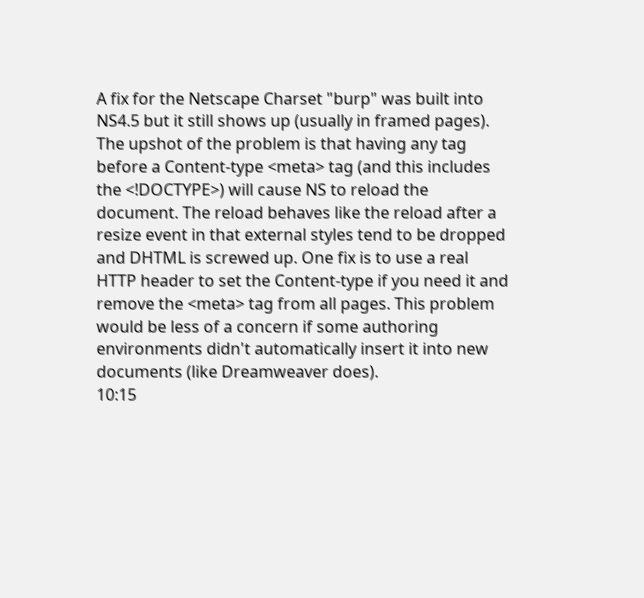A fix for the Netscape Charset "burp" was built into NS4.5 but it still shows up (usually in framed pages). The upshot of the problem is that having any tag before a Content-type <meta> tag (and this includes the <!DOCTYPE>) will cause NS to reload the document. The reload behaves like the reload after a resize event in that external styles tend to be dropped and DHTML is screwed up. One fix is to use a real HTTP header to set the Content-type if you need it and remove the <meta> tag from all pages. This problem would be less of a concern if some authoring environments didn't automatically insert it into new documents (like Dreamweaver does).
10:15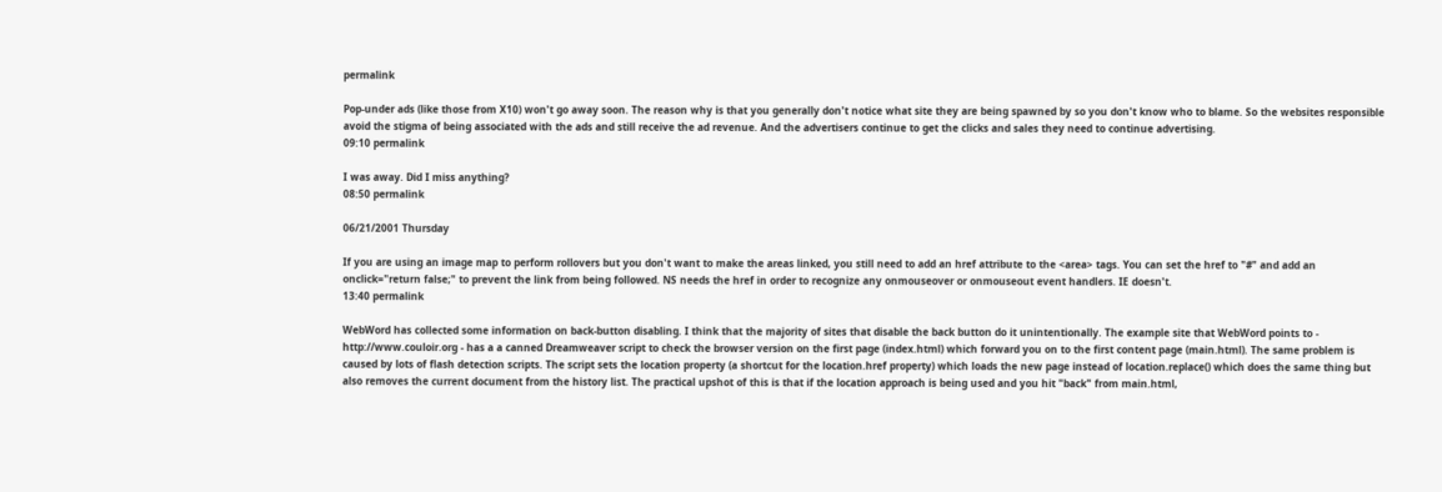permalink

Pop-under ads (like those from X10) won't go away soon. The reason why is that you generally don't notice what site they are being spawned by so you don't know who to blame. So the websites responsible avoid the stigma of being associated with the ads and still receive the ad revenue. And the advertisers continue to get the clicks and sales they need to continue advertising.
09:10 permalink

I was away. Did I miss anything?
08:50 permalink

06/21/2001 Thursday

If you are using an image map to perform rollovers but you don't want to make the areas linked, you still need to add an href attribute to the <area> tags. You can set the href to "#" and add an onclick="return false;" to prevent the link from being followed. NS needs the href in order to recognize any onmouseover or onmouseout event handlers. IE doesn't.
13:40 permalink

WebWord has collected some information on back-button disabling. I think that the majority of sites that disable the back button do it unintentionally. The example site that WebWord points to - http://www.couloir.org - has a a canned Dreamweaver script to check the browser version on the first page (index.html) which forward you on to the first content page (main.html). The same problem is caused by lots of flash detection scripts. The script sets the location property (a shortcut for the location.href property) which loads the new page instead of location.replace() which does the same thing but also removes the current document from the history list. The practical upshot of this is that if the location approach is being used and you hit "back" from main.html,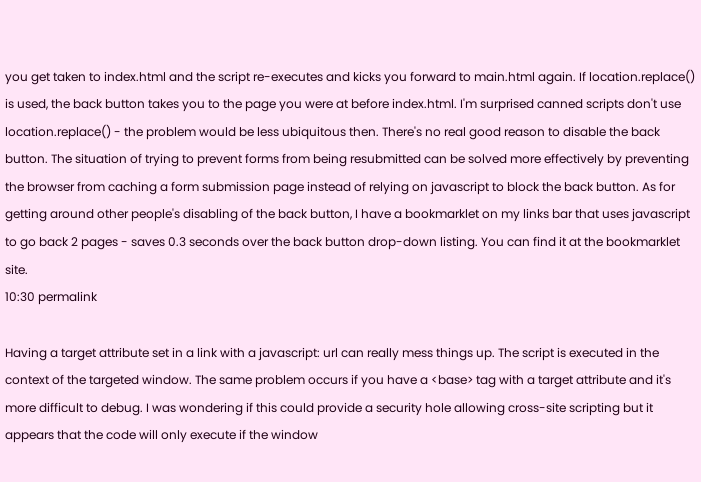you get taken to index.html and the script re-executes and kicks you forward to main.html again. If location.replace() is used, the back button takes you to the page you were at before index.html. I'm surprised canned scripts don't use location.replace() - the problem would be less ubiquitous then. There's no real good reason to disable the back button. The situation of trying to prevent forms from being resubmitted can be solved more effectively by preventing the browser from caching a form submission page instead of relying on javascript to block the back button. As for getting around other people's disabling of the back button, I have a bookmarklet on my links bar that uses javascript to go back 2 pages - saves 0.3 seconds over the back button drop-down listing. You can find it at the bookmarklet site.
10:30 permalink

Having a target attribute set in a link with a javascript: url can really mess things up. The script is executed in the context of the targeted window. The same problem occurs if you have a <base> tag with a target attribute and it's more difficult to debug. I was wondering if this could provide a security hole allowing cross-site scripting but it appears that the code will only execute if the window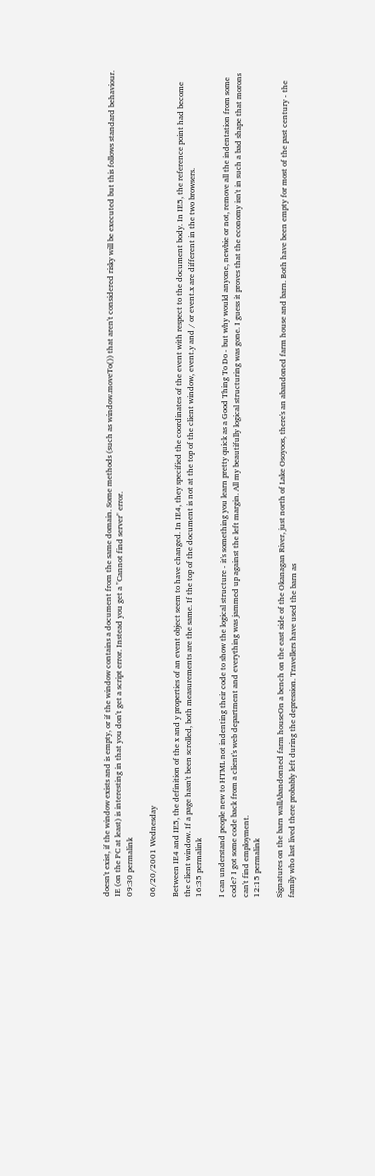doesn't exist, if the window exists and is empty, or if the window contains a document from the same domain. Some methods (such as window.moveTo()) that aren't considered risky will be executed but this follows standard behaviour. IE (on the PC at least) is interesting in that you don't get a script error. Instead you get a "Cannot find server" error.
09:30 permalink

06/20/2001 Wednesday

Between IE4 and IE5, the definition of the x and y properties of an event object seem to have changed. In IE4, they specified the coordinates of the event with respect to the document body. In IE5, the reference point had become the client window. If a page hasn't been scrolled, both measurements are the same. If the top of the document is not at the top of the client window, event.y and / or event.x are different in the two browsers.
16:35 permalink

I can understand people new to HTML not indenting their code to show the logical structure - it's something you learn pretty quick as a Good Thing To Do - but why would anyone, newbie or not, remove all the indentation from some code? I got some code back from a client's web department and everything was jammed up against the left margin. All my beautifully logical structuring was gone. I guess it proves that the economy isn't in such a bad shape that morons can't find employment.
12:15 permalink

Signatures on the barn wallAbandonned farm houseOn a bench on the east side of the Okanagan River, just north of Lake Osoyoos, there's an abandoned farm house and barn. Both have been empty for most of the past century - the family who last lived there probably left during the depression. Travellers have used the barn as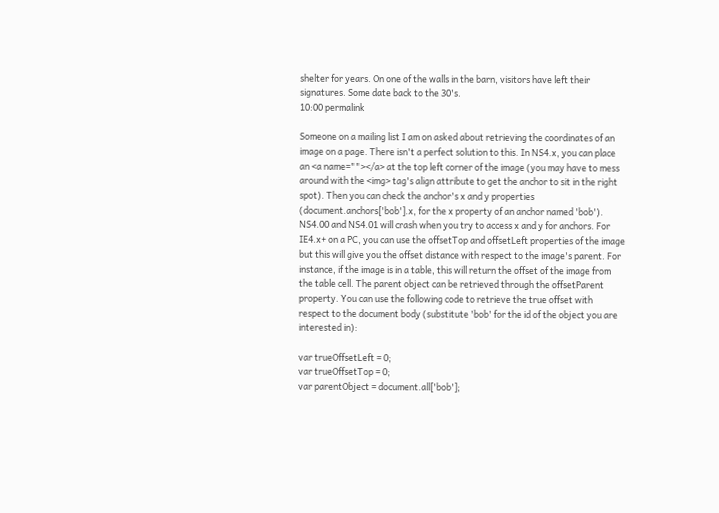shelter for years. On one of the walls in the barn, visitors have left their signatures. Some date back to the 30's.
10:00 permalink

Someone on a mailing list I am on asked about retrieving the coordinates of an image on a page. There isn't a perfect solution to this. In NS4.x, you can place an <a name=""></a> at the top left corner of the image (you may have to mess around with the <img> tag's align attribute to get the anchor to sit in the right spot). Then you can check the anchor's x and y properties (document.anchors['bob'].x, for the x property of an anchor named 'bob'). NS4.00 and NS4.01 will crash when you try to access x and y for anchors. For IE4.x+ on a PC, you can use the offsetTop and offsetLeft properties of the image but this will give you the offset distance with respect to the image's parent. For instance, if the image is in a table, this will return the offset of the image from the table cell. The parent object can be retrieved through the offsetParent property. You can use the following code to retrieve the true offset with respect to the document body (substitute 'bob' for the id of the object you are interested in):

var trueOffsetLeft = 0;
var trueOffsetTop = 0;
var parentObject = document.all['bob'];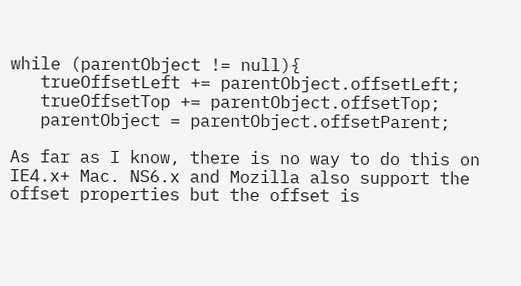while (parentObject != null){
   trueOffsetLeft += parentObject.offsetLeft;
   trueOffsetTop += parentObject.offsetTop;
   parentObject = parentObject.offsetParent;

As far as I know, there is no way to do this on IE4.x+ Mac. NS6.x and Mozilla also support the offset properties but the offset is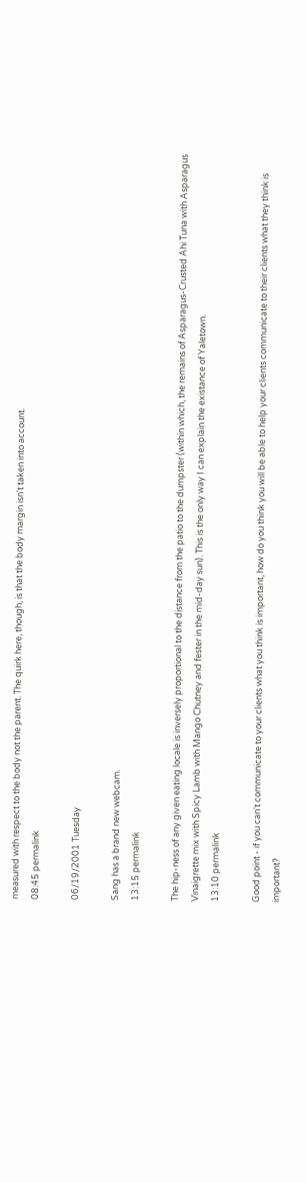measured with respect to the body not the parent. The quirk here, though, is that the body margin isn't taken into account.
08:45 permalink

06/19/2001 Tuesday

Sang has a brand new webcam.
13:15 permalink

The hip-ness of any given eating locale is inversely proportional to the distance from the patio to the dumpster (within which, the remains of Asparagus-Crusted Ahi Tuna with Asparagus Vinaigrette mix with Spicy Lamb with Mango Chutney and fester in the mid-day sun). This is the only way I can explain the existance of Yaletown.
13:10 permalink

Good point - if you can't communicate to your clients what you think is important, how do you think you will be able to help your clients communicate to their clients what they think is important?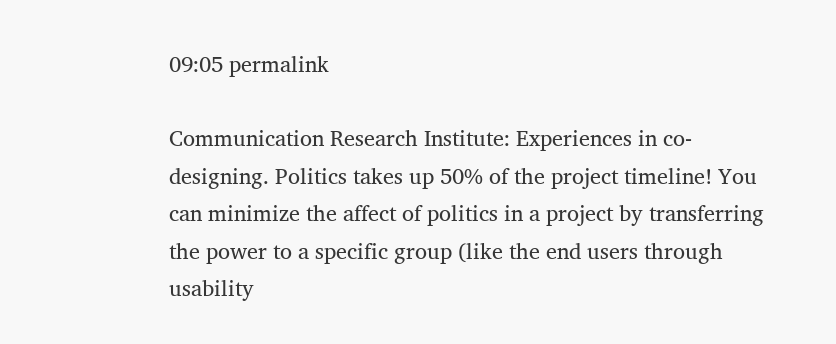09:05 permalink

Communication Research Institute: Experiences in co-designing. Politics takes up 50% of the project timeline! You can minimize the affect of politics in a project by transferring the power to a specific group (like the end users through usability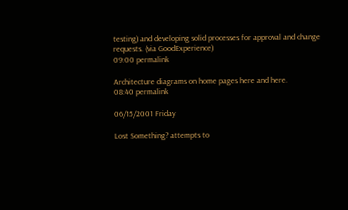testing) and developing solid processes for approval and change requests. (via GoodExperience)
09:00 permalink

Architecture diagrams on home pages here and here.
08:40 permalink

06/15/2001 Friday

Lost Something? attempts to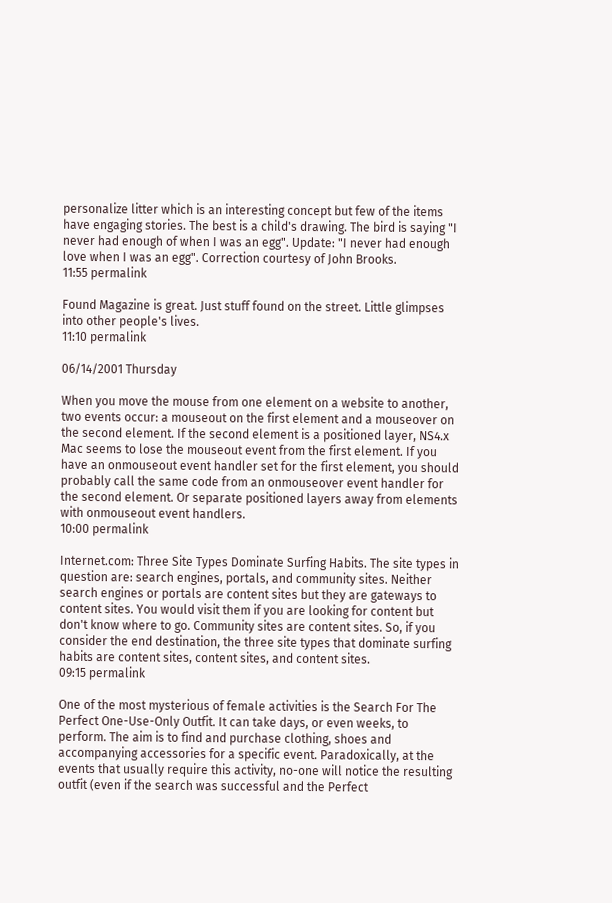personalize litter which is an interesting concept but few of the items have engaging stories. The best is a child's drawing. The bird is saying "I never had enough of when I was an egg". Update: "I never had enough love when I was an egg". Correction courtesy of John Brooks.
11:55 permalink

Found Magazine is great. Just stuff found on the street. Little glimpses into other people's lives.
11:10 permalink

06/14/2001 Thursday

When you move the mouse from one element on a website to another, two events occur: a mouseout on the first element and a mouseover on the second element. If the second element is a positioned layer, NS4.x Mac seems to lose the mouseout event from the first element. If you have an onmouseout event handler set for the first element, you should probably call the same code from an onmouseover event handler for the second element. Or separate positioned layers away from elements with onmouseout event handlers.
10:00 permalink

Internet.com: Three Site Types Dominate Surfing Habits. The site types in question are: search engines, portals, and community sites. Neither search engines or portals are content sites but they are gateways to content sites. You would visit them if you are looking for content but don't know where to go. Community sites are content sites. So, if you consider the end destination, the three site types that dominate surfing habits are content sites, content sites, and content sites.
09:15 permalink

One of the most mysterious of female activities is the Search For The Perfect One-Use-Only Outfit. It can take days, or even weeks, to perform. The aim is to find and purchase clothing, shoes and accompanying accessories for a specific event. Paradoxically, at the events that usually require this activity, no-one will notice the resulting outfit (even if the search was successful and the Perfect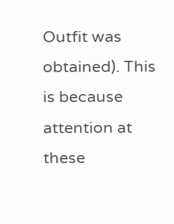Outfit was obtained). This is because attention at these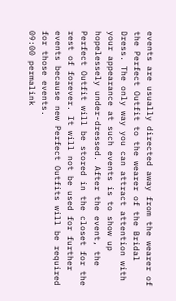events are usually directed away from the wearer of the Perfect Outfit to the wearer of the Bridal Dress. The only way you can attract attention with your appearance at such events is to show up hopelessely under-dressed. After the event, the Perfect Outfit will be stored in the closet for the rest of forever. It will not be used for further events because new Perfect Outfits will be required for those events.
09:00 permalink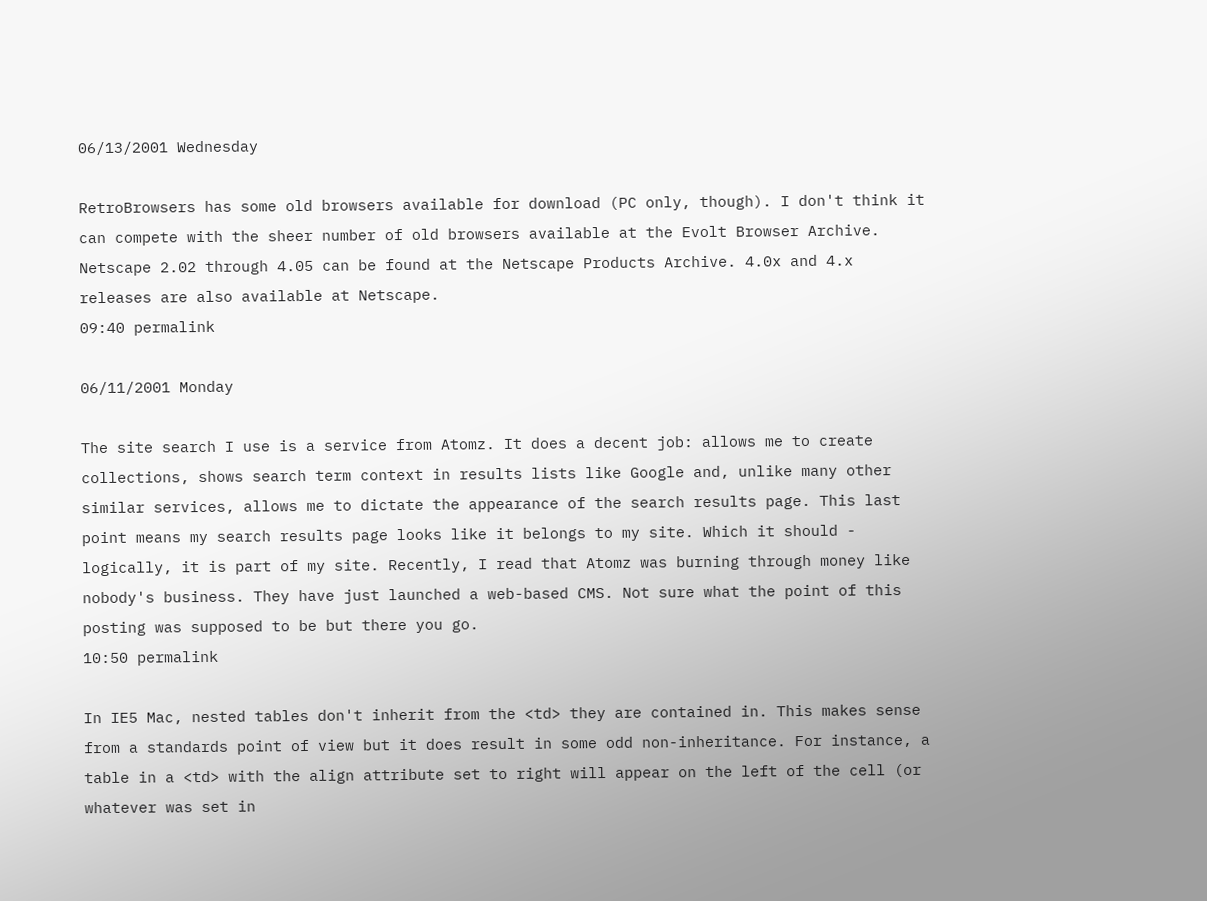06/13/2001 Wednesday

RetroBrowsers has some old browsers available for download (PC only, though). I don't think it can compete with the sheer number of old browsers available at the Evolt Browser Archive. Netscape 2.02 through 4.05 can be found at the Netscape Products Archive. 4.0x and 4.x releases are also available at Netscape.
09:40 permalink

06/11/2001 Monday

The site search I use is a service from Atomz. It does a decent job: allows me to create collections, shows search term context in results lists like Google and, unlike many other similar services, allows me to dictate the appearance of the search results page. This last point means my search results page looks like it belongs to my site. Which it should - logically, it is part of my site. Recently, I read that Atomz was burning through money like nobody's business. They have just launched a web-based CMS. Not sure what the point of this posting was supposed to be but there you go.
10:50 permalink

In IE5 Mac, nested tables don't inherit from the <td> they are contained in. This makes sense from a standards point of view but it does result in some odd non-inheritance. For instance, a table in a <td> with the align attribute set to right will appear on the left of the cell (or whatever was set in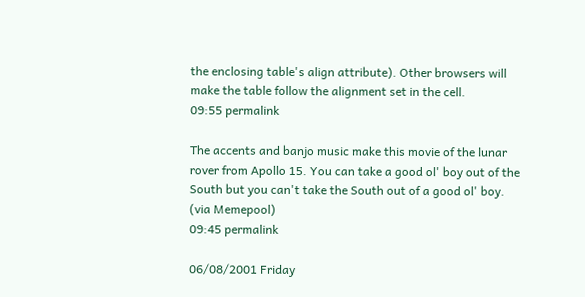the enclosing table's align attribute). Other browsers will make the table follow the alignment set in the cell.
09:55 permalink

The accents and banjo music make this movie of the lunar rover from Apollo 15. You can take a good ol' boy out of the South but you can't take the South out of a good ol' boy. (via Memepool)
09:45 permalink

06/08/2001 Friday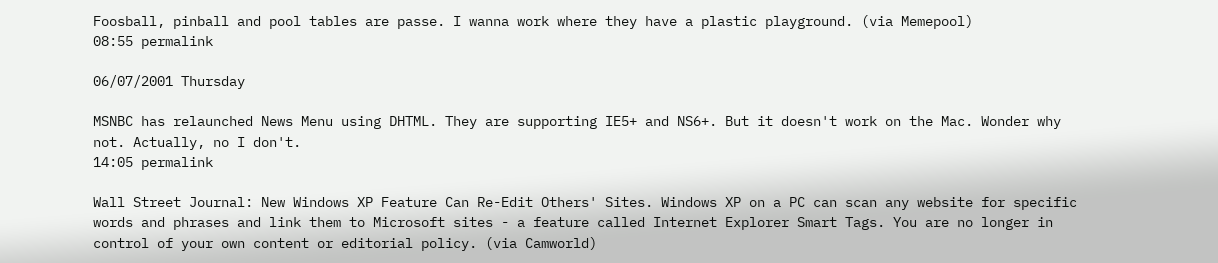Foosball, pinball and pool tables are passe. I wanna work where they have a plastic playground. (via Memepool)
08:55 permalink

06/07/2001 Thursday

MSNBC has relaunched News Menu using DHTML. They are supporting IE5+ and NS6+. But it doesn't work on the Mac. Wonder why not. Actually, no I don't.
14:05 permalink

Wall Street Journal: New Windows XP Feature Can Re-Edit Others' Sites. Windows XP on a PC can scan any website for specific words and phrases and link them to Microsoft sites - a feature called Internet Explorer Smart Tags. You are no longer in control of your own content or editorial policy. (via Camworld)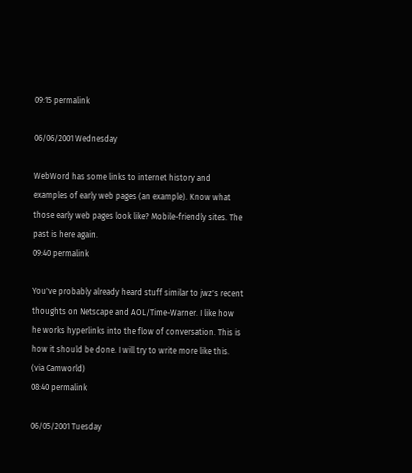09:15 permalink

06/06/2001 Wednesday

WebWord has some links to internet history and examples of early web pages (an example). Know what those early web pages look like? Mobile-friendly sites. The past is here again.
09:40 permalink

You've probably already heard stuff similar to jwz's recent thoughts on Netscape and AOL/Time-Warner. I like how he works hyperlinks into the flow of conversation. This is how it should be done. I will try to write more like this. (via Camworld)
08:40 permalink

06/05/2001 Tuesday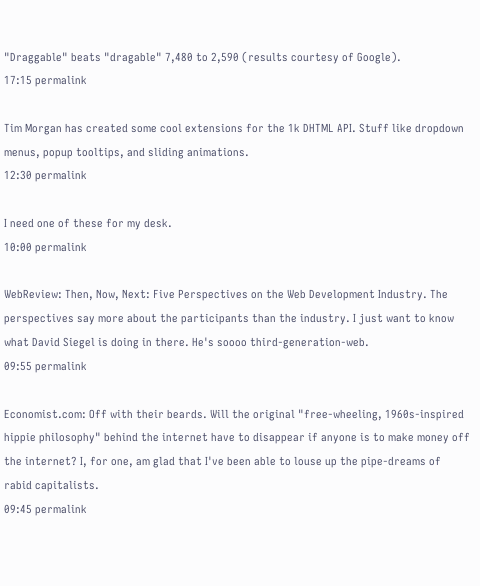"Draggable" beats "dragable" 7,480 to 2,590 (results courtesy of Google).
17:15 permalink

Tim Morgan has created some cool extensions for the 1k DHTML API. Stuff like dropdown menus, popup tooltips, and sliding animations.
12:30 permalink

I need one of these for my desk.
10:00 permalink

WebReview: Then, Now, Next: Five Perspectives on the Web Development Industry. The perspectives say more about the participants than the industry. I just want to know what David Siegel is doing in there. He's soooo third-generation-web.
09:55 permalink

Economist.com: Off with their beards. Will the original "free-wheeling, 1960s-inspired hippie philosophy" behind the internet have to disappear if anyone is to make money off the internet? I, for one, am glad that I've been able to louse up the pipe-dreams of rabid capitalists.
09:45 permalink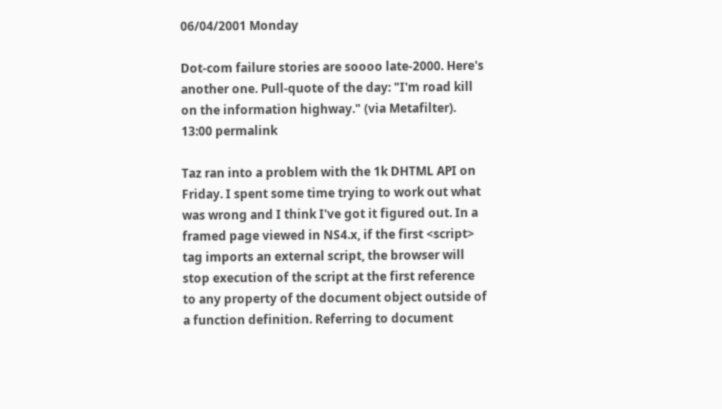06/04/2001 Monday

Dot-com failure stories are soooo late-2000. Here's another one. Pull-quote of the day: "I'm road kill on the information highway." (via Metafilter).
13:00 permalink

Taz ran into a problem with the 1k DHTML API on Friday. I spent some time trying to work out what was wrong and I think I've got it figured out. In a framed page viewed in NS4.x, if the first <script> tag imports an external script, the browser will stop execution of the script at the first reference to any property of the document object outside of a function definition. Referring to document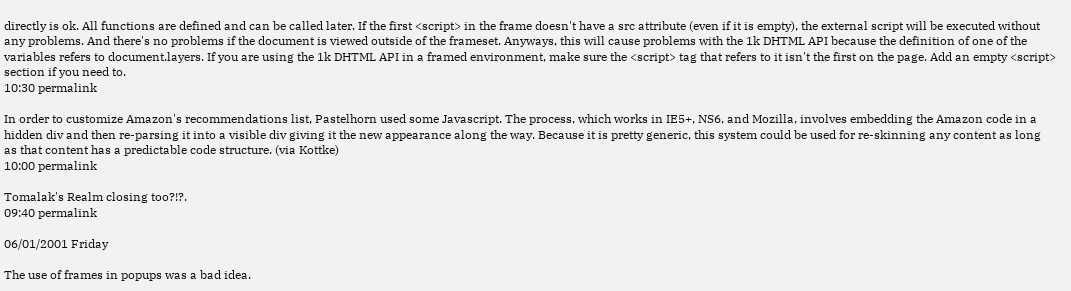directly is ok. All functions are defined and can be called later. If the first <script> in the frame doesn't have a src attribute (even if it is empty), the external script will be executed without any problems. And there's no problems if the document is viewed outside of the frameset. Anyways, this will cause problems with the 1k DHTML API because the definition of one of the variables refers to document.layers. If you are using the 1k DHTML API in a framed environment, make sure the <script> tag that refers to it isn't the first on the page. Add an empty <script> section if you need to.
10:30 permalink

In order to customize Amazon's recommendations list, Pastelhorn used some Javascript. The process, which works in IE5+, NS6, and Mozilla, involves embedding the Amazon code in a hidden div and then re-parsing it into a visible div giving it the new appearance along the way. Because it is pretty generic, this system could be used for re-skinning any content as long as that content has a predictable code structure. (via Kottke)
10:00 permalink

Tomalak's Realm closing too?!?.
09:40 permalink

06/01/2001 Friday

The use of frames in popups was a bad idea.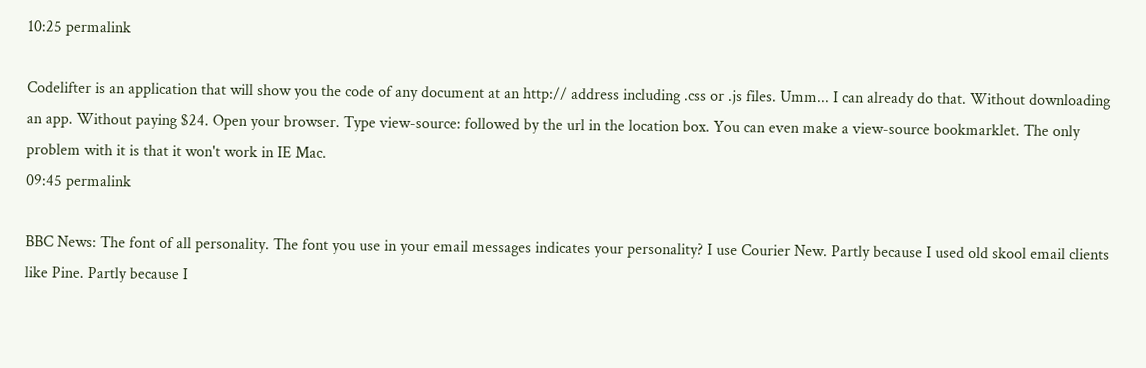10:25 permalink

Codelifter is an application that will show you the code of any document at an http:// address including .css or .js files. Umm... I can already do that. Without downloading an app. Without paying $24. Open your browser. Type view-source: followed by the url in the location box. You can even make a view-source bookmarklet. The only problem with it is that it won't work in IE Mac.
09:45 permalink

BBC News: The font of all personality. The font you use in your email messages indicates your personality? I use Courier New. Partly because I used old skool email clients like Pine. Partly because I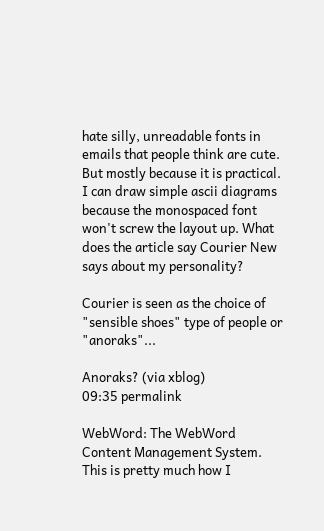hate silly, unreadable fonts in emails that people think are cute. But mostly because it is practical. I can draw simple ascii diagrams because the monospaced font won't screw the layout up. What does the article say Courier New says about my personality?

Courier is seen as the choice of "sensible shoes" type of people or "anoraks"...

Anoraks? (via xblog)
09:35 permalink

WebWord: The WebWord Content Management System. This is pretty much how I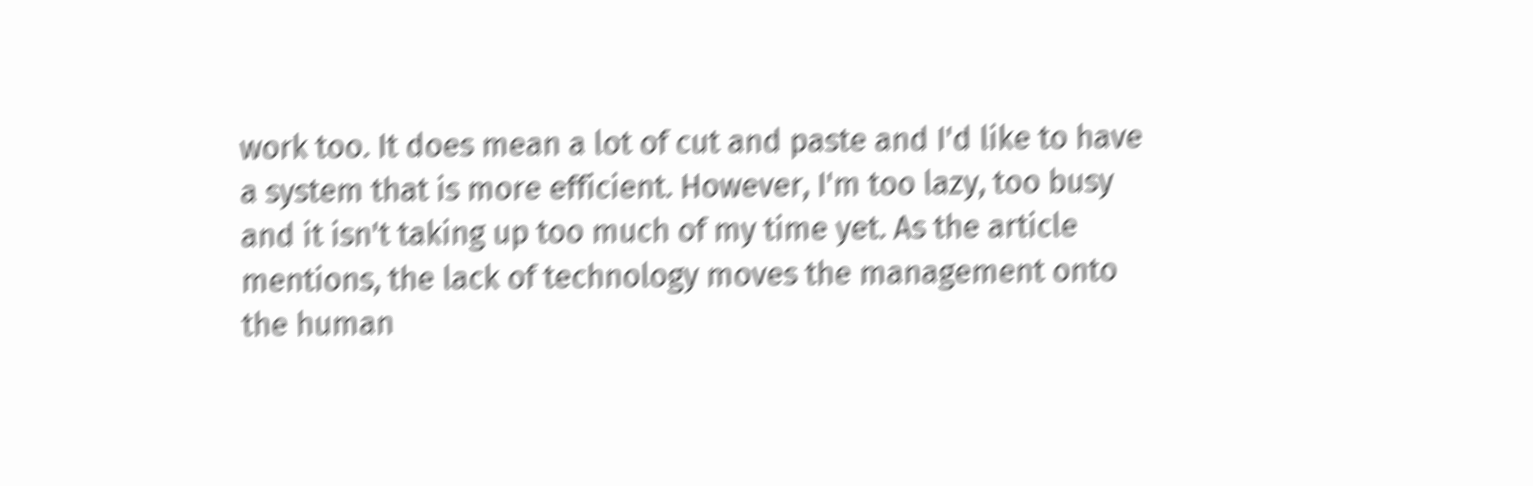work too. It does mean a lot of cut and paste and I'd like to have a system that is more efficient. However, I'm too lazy, too busy and it isn't taking up too much of my time yet. As the article mentions, the lack of technology moves the management onto the human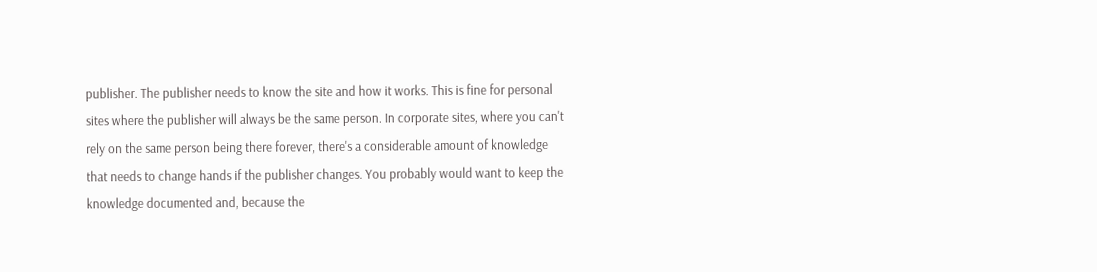publisher. The publisher needs to know the site and how it works. This is fine for personal sites where the publisher will always be the same person. In corporate sites, where you can't rely on the same person being there forever, there's a considerable amount of knowledge that needs to change hands if the publisher changes. You probably would want to keep the knowledge documented and, because the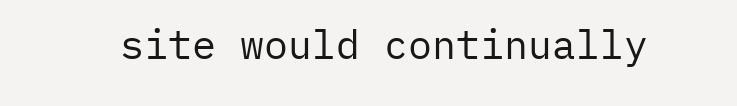site would continually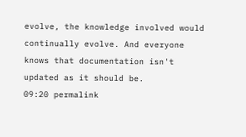evolve, the knowledge involved would continually evolve. And everyone knows that documentation isn't updated as it should be.
09:20 permalink